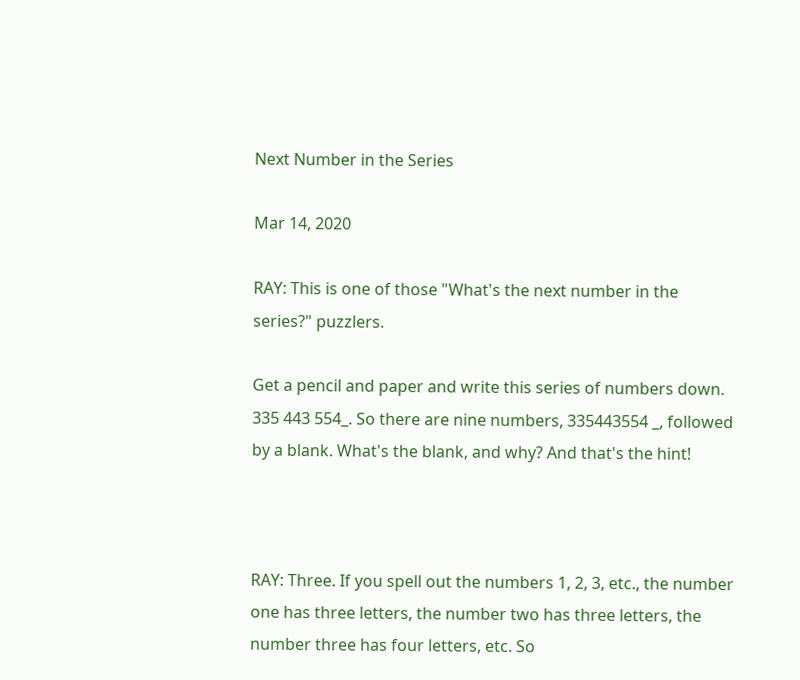Next Number in the Series

Mar 14, 2020

RAY: This is one of those "What's the next number in the series?" puzzlers.

Get a pencil and paper and write this series of numbers down. 335 443 554_. So there are nine numbers, 335443554 _, followed by a blank. What's the blank, and why? And that's the hint!



RAY: Three. If you spell out the numbers 1, 2, 3, etc., the number one has three letters, the number two has three letters, the number three has four letters, etc. So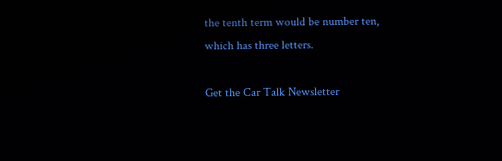the tenth term would be number ten, which has three letters.

Get the Car Talk Newsletter